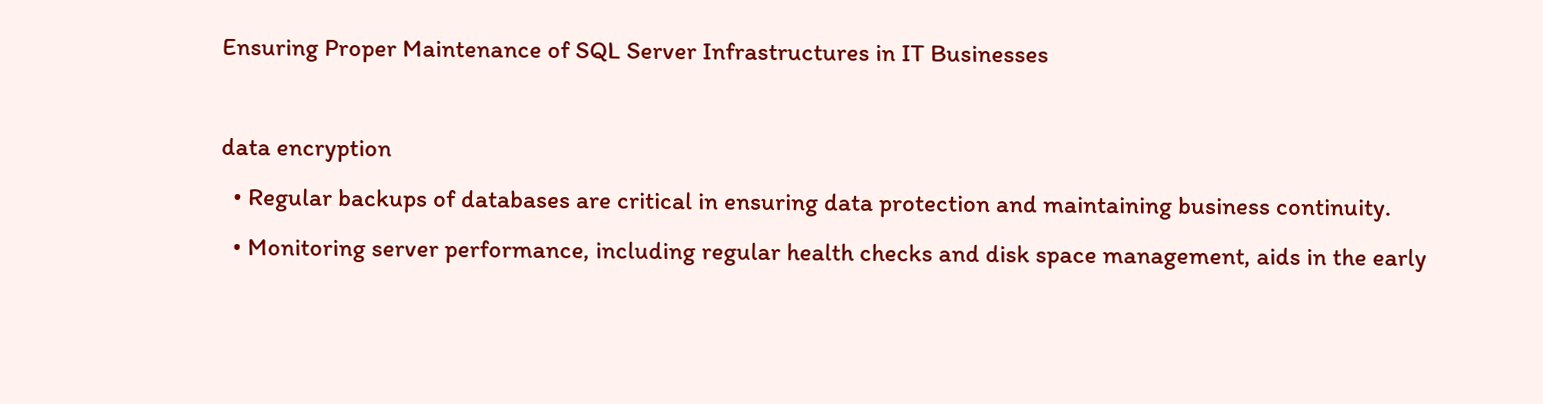Ensuring Proper Maintenance of SQL Server Infrastructures in IT Businesses

data encryption
  • Regular backups of databases are critical in ensuring data protection and maintaining business continuity.
  • Monitoring server performance, including regular health checks and disk space management, aids in the early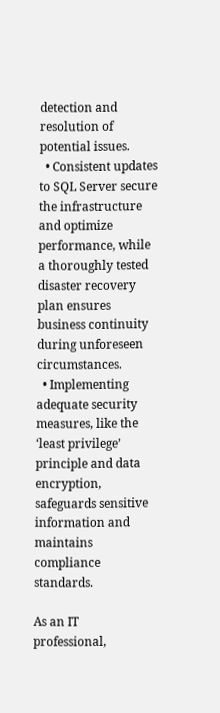detection and resolution of potential issues.
  • Consistent updates to SQL Server secure the infrastructure and optimize performance, while a thoroughly tested disaster recovery plan ensures business continuity during unforeseen circumstances.
  • Implementing adequate security measures, like the ‘least privilege’ principle and data encryption, safeguards sensitive information and maintains compliance standards.

As an IT professional,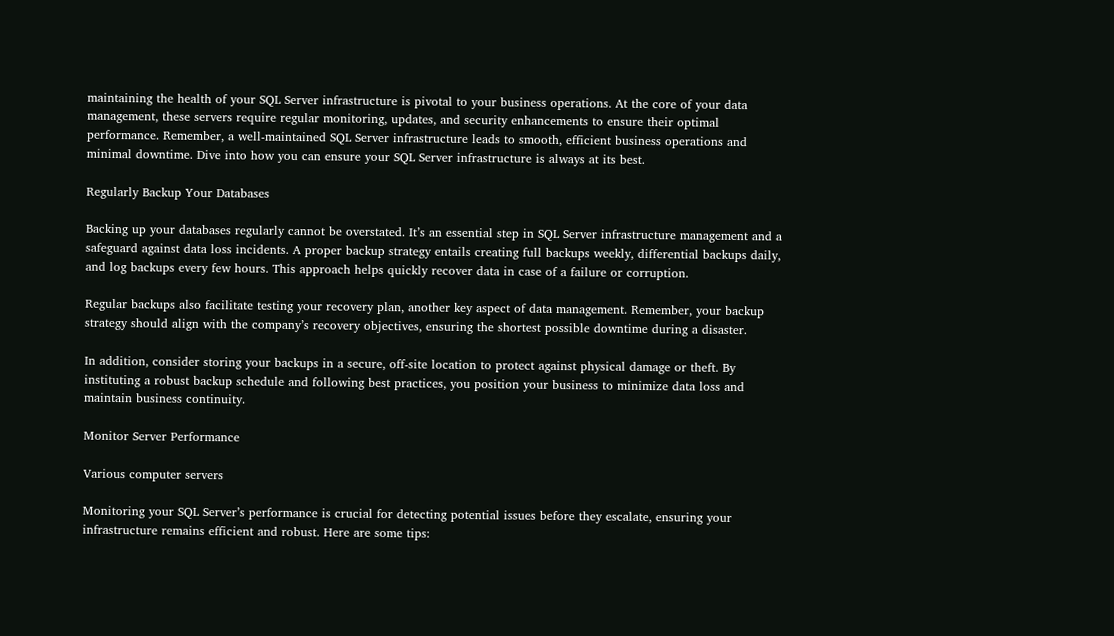maintaining the health of your SQL Server infrastructure is pivotal to your business operations. At the core of your data management, these servers require regular monitoring, updates, and security enhancements to ensure their optimal performance. Remember, a well-maintained SQL Server infrastructure leads to smooth, efficient business operations and minimal downtime. Dive into how you can ensure your SQL Server infrastructure is always at its best.

Regularly Backup Your Databases

Backing up your databases regularly cannot be overstated. It’s an essential step in SQL Server infrastructure management and a safeguard against data loss incidents. A proper backup strategy entails creating full backups weekly, differential backups daily, and log backups every few hours. This approach helps quickly recover data in case of a failure or corruption.

Regular backups also facilitate testing your recovery plan, another key aspect of data management. Remember, your backup strategy should align with the company’s recovery objectives, ensuring the shortest possible downtime during a disaster.

In addition, consider storing your backups in a secure, off-site location to protect against physical damage or theft. By instituting a robust backup schedule and following best practices, you position your business to minimize data loss and maintain business continuity.

Monitor Server Performance

Various computer servers

Monitoring your SQL Server’s performance is crucial for detecting potential issues before they escalate, ensuring your infrastructure remains efficient and robust. Here are some tips: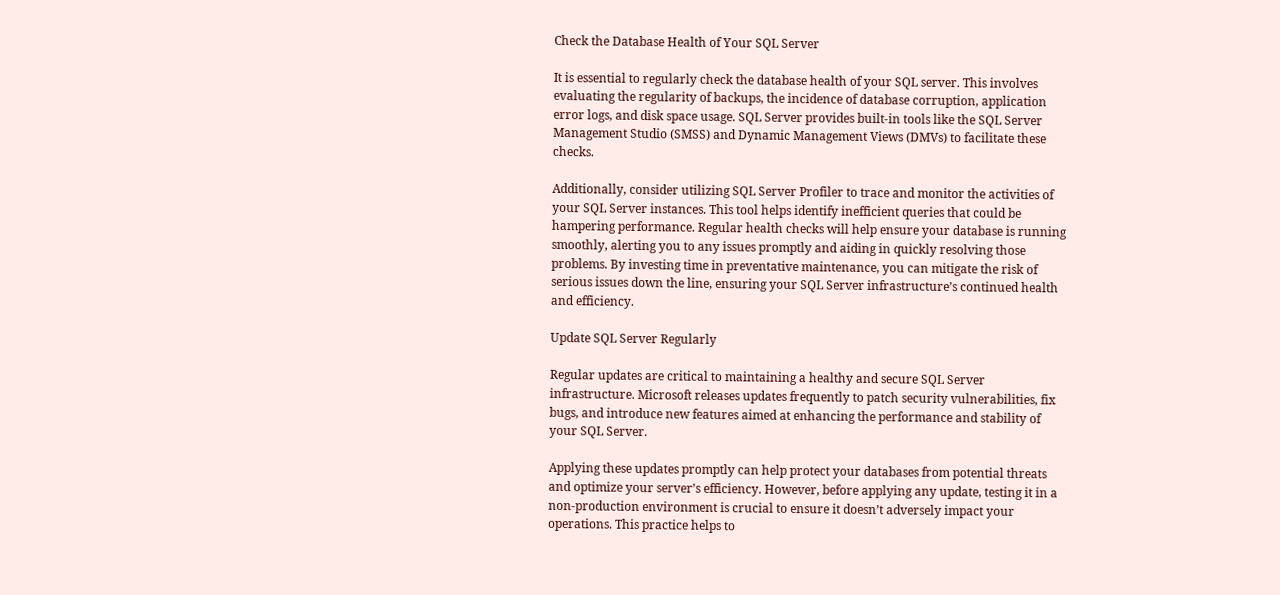Check the Database Health of Your SQL Server

It is essential to regularly check the database health of your SQL server. This involves evaluating the regularity of backups, the incidence of database corruption, application error logs, and disk space usage. SQL Server provides built-in tools like the SQL Server Management Studio (SMSS) and Dynamic Management Views (DMVs) to facilitate these checks.

Additionally, consider utilizing SQL Server Profiler to trace and monitor the activities of your SQL Server instances. This tool helps identify inefficient queries that could be hampering performance. Regular health checks will help ensure your database is running smoothly, alerting you to any issues promptly and aiding in quickly resolving those problems. By investing time in preventative maintenance, you can mitigate the risk of serious issues down the line, ensuring your SQL Server infrastructure’s continued health and efficiency.

Update SQL Server Regularly

Regular updates are critical to maintaining a healthy and secure SQL Server infrastructure. Microsoft releases updates frequently to patch security vulnerabilities, fix bugs, and introduce new features aimed at enhancing the performance and stability of your SQL Server.

Applying these updates promptly can help protect your databases from potential threats and optimize your server’s efficiency. However, before applying any update, testing it in a non-production environment is crucial to ensure it doesn’t adversely impact your operations. This practice helps to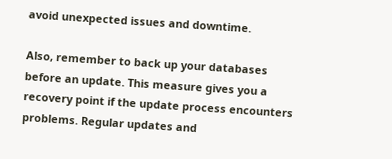avoid unexpected issues and downtime.

Also, remember to back up your databases before an update. This measure gives you a recovery point if the update process encounters problems. Regular updates and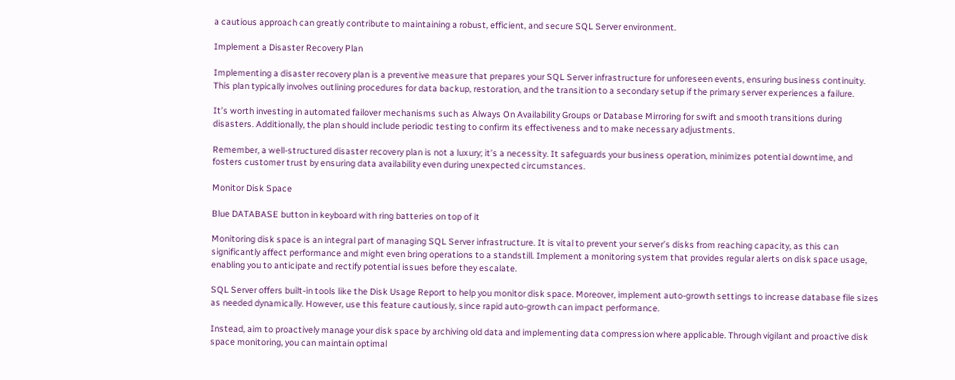a cautious approach can greatly contribute to maintaining a robust, efficient, and secure SQL Server environment.

Implement a Disaster Recovery Plan

Implementing a disaster recovery plan is a preventive measure that prepares your SQL Server infrastructure for unforeseen events, ensuring business continuity. This plan typically involves outlining procedures for data backup, restoration, and the transition to a secondary setup if the primary server experiences a failure.

It’s worth investing in automated failover mechanisms such as Always On Availability Groups or Database Mirroring for swift and smooth transitions during disasters. Additionally, the plan should include periodic testing to confirm its effectiveness and to make necessary adjustments.

Remember, a well-structured disaster recovery plan is not a luxury; it’s a necessity. It safeguards your business operation, minimizes potential downtime, and fosters customer trust by ensuring data availability even during unexpected circumstances.

Monitor Disk Space

Blue DATABASE button in keyboard with ring batteries on top of it

Monitoring disk space is an integral part of managing SQL Server infrastructure. It is vital to prevent your server’s disks from reaching capacity, as this can significantly affect performance and might even bring operations to a standstill. Implement a monitoring system that provides regular alerts on disk space usage, enabling you to anticipate and rectify potential issues before they escalate.

SQL Server offers built-in tools like the Disk Usage Report to help you monitor disk space. Moreover, implement auto-growth settings to increase database file sizes as needed dynamically. However, use this feature cautiously, since rapid auto-growth can impact performance.

Instead, aim to proactively manage your disk space by archiving old data and implementing data compression where applicable. Through vigilant and proactive disk space monitoring, you can maintain optimal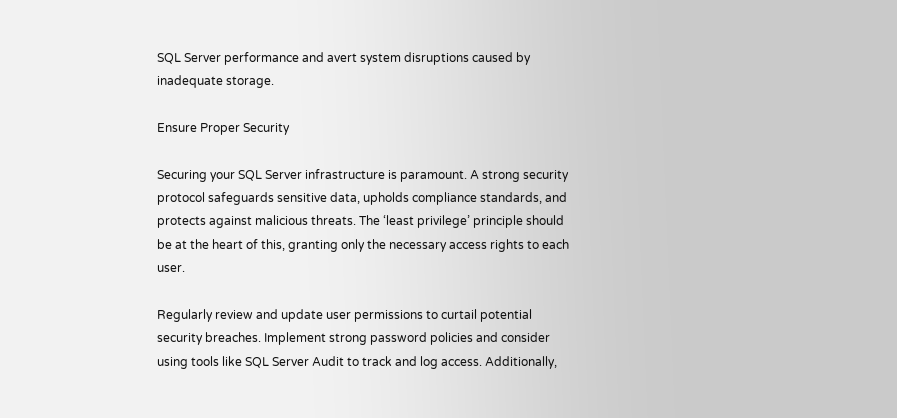SQL Server performance and avert system disruptions caused by inadequate storage.

Ensure Proper Security

Securing your SQL Server infrastructure is paramount. A strong security protocol safeguards sensitive data, upholds compliance standards, and protects against malicious threats. The ‘least privilege’ principle should be at the heart of this, granting only the necessary access rights to each user.

Regularly review and update user permissions to curtail potential security breaches. Implement strong password policies and consider using tools like SQL Server Audit to track and log access. Additionally,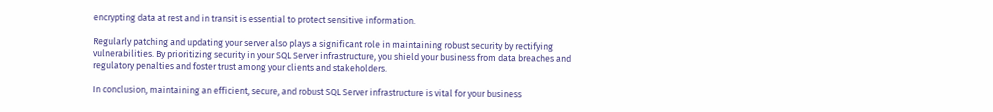encrypting data at rest and in transit is essential to protect sensitive information.

Regularly patching and updating your server also plays a significant role in maintaining robust security by rectifying vulnerabilities. By prioritizing security in your SQL Server infrastructure, you shield your business from data breaches and regulatory penalties and foster trust among your clients and stakeholders.

In conclusion, maintaining an efficient, secure, and robust SQL Server infrastructure is vital for your business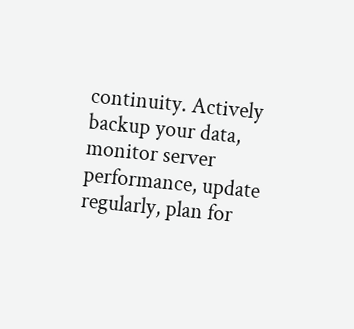continuity. Actively backup your data, monitor server performance, update regularly, plan for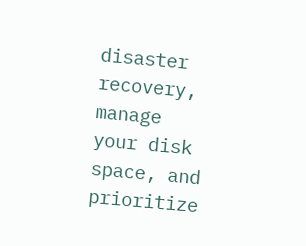disaster recovery, manage your disk space, and prioritize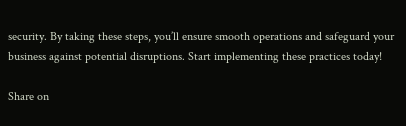security. By taking these steps, you’ll ensure smooth operations and safeguard your business against potential disruptions. Start implementing these practices today!

Share on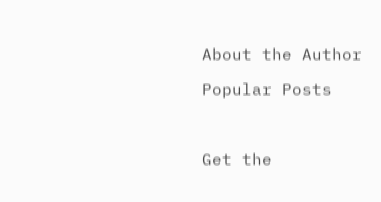About the Author

Popular Posts



Get the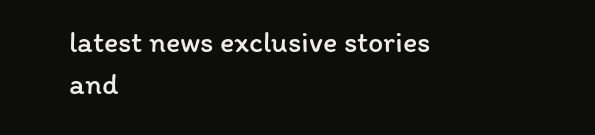latest news exclusive stories and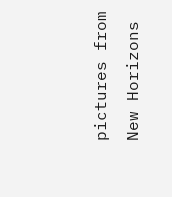pictures from New Horizons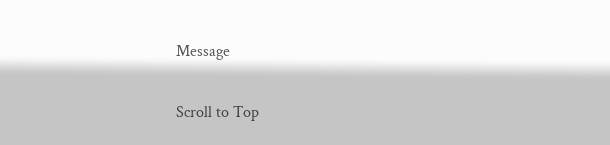Message

Scroll to Top